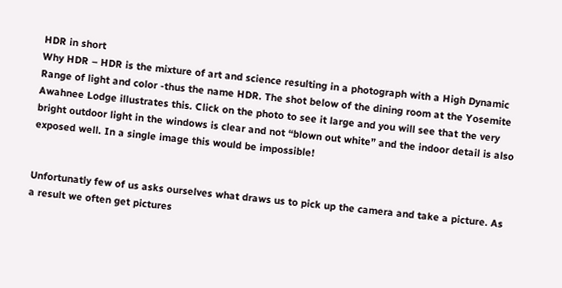HDR in short
Why HDR – HDR is the mixture of art and science resulting in a photograph with a High Dynamic Range of light and color -thus the name HDR. The shot below of the dining room at the Yosemite Awahnee Lodge illustrates this. Click on the photo to see it large and you will see that the very bright outdoor light in the windows is clear and not “blown out white” and the indoor detail is also exposed well. In a single image this would be impossible!


Unfortunatly few of us asks ourselves what draws us to pick up the camera and take a picture. As a result we often get pictures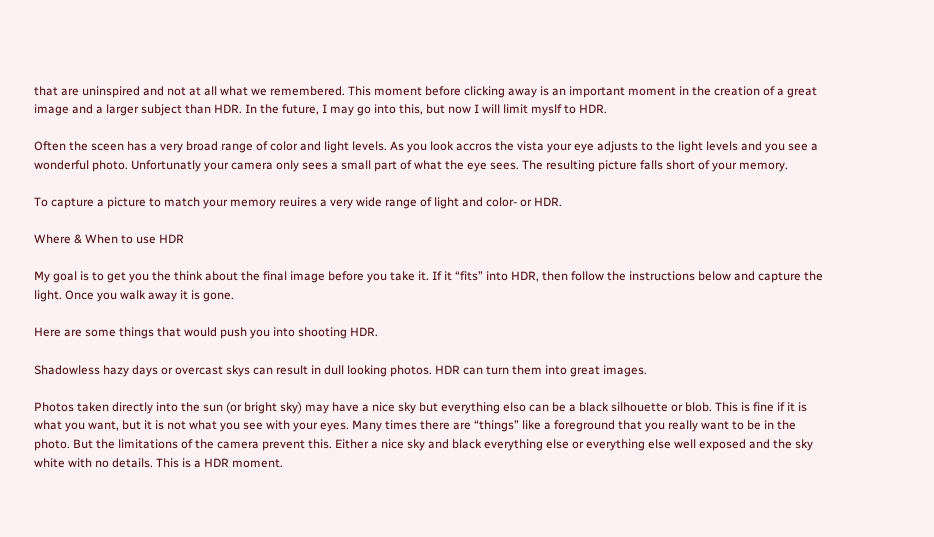that are uninspired and not at all what we remembered. This moment before clicking away is an important moment in the creation of a great image and a larger subject than HDR. In the future, I may go into this, but now I will limit myslf to HDR.

Often the sceen has a very broad range of color and light levels. As you look accros the vista your eye adjusts to the light levels and you see a wonderful photo. Unfortunatly your camera only sees a small part of what the eye sees. The resulting picture falls short of your memory.

To capture a picture to match your memory reuires a very wide range of light and color- or HDR.

Where & When to use HDR

My goal is to get you the think about the final image before you take it. If it “fits” into HDR, then follow the instructions below and capture the light. Once you walk away it is gone.

Here are some things that would push you into shooting HDR.

Shadowless hazy days or overcast skys can result in dull looking photos. HDR can turn them into great images.

Photos taken directly into the sun (or bright sky) may have a nice sky but everything elso can be a black silhouette or blob. This is fine if it is what you want, but it is not what you see with your eyes. Many times there are “things” like a foreground that you really want to be in the photo. But the limitations of the camera prevent this. Either a nice sky and black everything else or everything else well exposed and the sky white with no details. This is a HDR moment.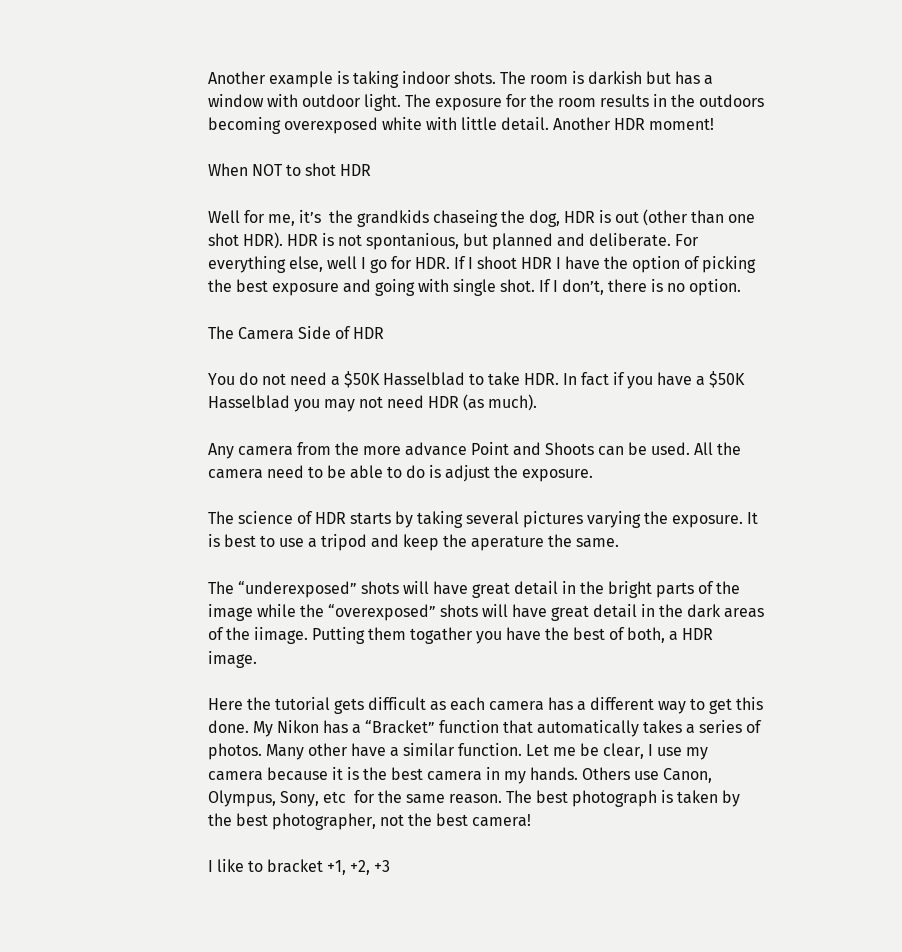Another example is taking indoor shots. The room is darkish but has a window with outdoor light. The exposure for the room results in the outdoors becoming overexposed white with little detail. Another HDR moment!

When NOT to shot HDR

Well for me, it’s  the grandkids chaseing the dog, HDR is out (other than one shot HDR). HDR is not spontanious, but planned and deliberate. For everything else, well I go for HDR. If I shoot HDR I have the option of picking the best exposure and going with single shot. If I don’t, there is no option.

The Camera Side of HDR

You do not need a $50K Hasselblad to take HDR. In fact if you have a $50K Hasselblad you may not need HDR (as much).

Any camera from the more advance Point and Shoots can be used. All the camera need to be able to do is adjust the exposure.

The science of HDR starts by taking several pictures varying the exposure. It is best to use a tripod and keep the aperature the same.

The “underexposed” shots will have great detail in the bright parts of the image while the “overexposed” shots will have great detail in the dark areas of the iimage. Putting them togather you have the best of both, a HDR image.

Here the tutorial gets difficult as each camera has a different way to get this done. My Nikon has a “Bracket” function that automatically takes a series of photos. Many other have a similar function. Let me be clear, I use my camera because it is the best camera in my hands. Others use Canon, Olympus, Sony, etc  for the same reason. The best photograph is taken by the best photographer, not the best camera!

I like to bracket +1, +2, +3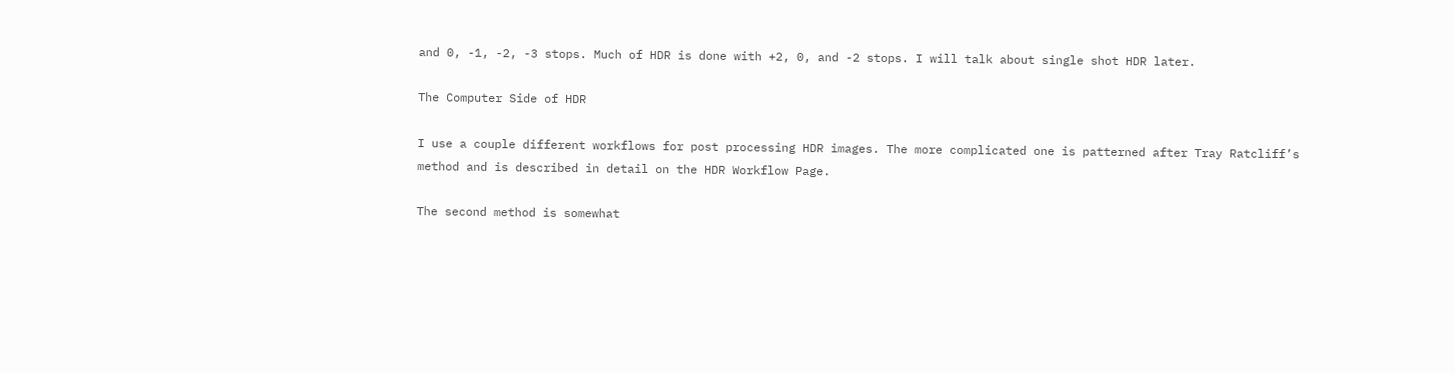and 0, -1, -2, -3 stops. Much of HDR is done with +2, 0, and -2 stops. I will talk about single shot HDR later.

The Computer Side of HDR

I use a couple different workflows for post processing HDR images. The more complicated one is patterned after Tray Ratcliff’s method and is described in detail on the HDR Workflow Page.

The second method is somewhat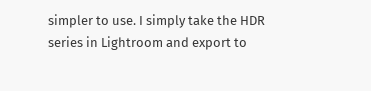simpler to use. I simply take the HDR series in Lightroom and export to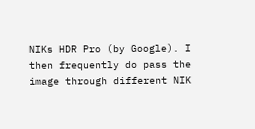NIKs HDR Pro (by Google). I then frequently do pass the image through different NIK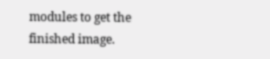modules to get the finished image.